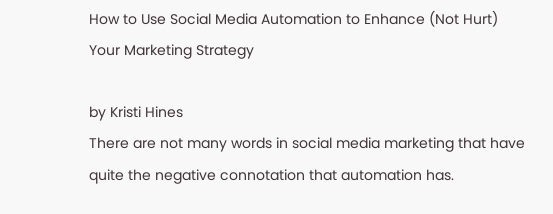How to Use Social Media Automation to Enhance (Not Hurt) Your Marketing Strategy

by Kristi Hines
There are not many words in social media marketing that have quite the negative connotation that automation has.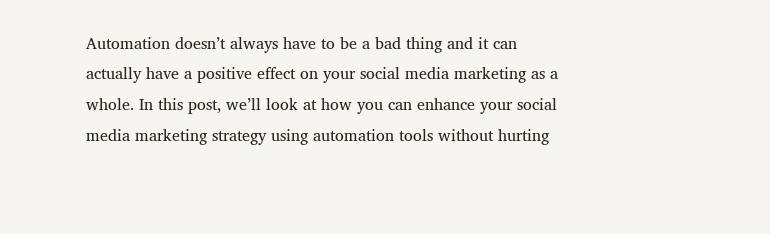Automation doesn’t always have to be a bad thing and it can actually have a positive effect on your social media marketing as a whole. In this post, we’ll look at how you can enhance your social media marketing strategy using automation tools without hurting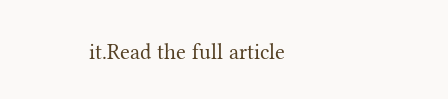it.Read the full article